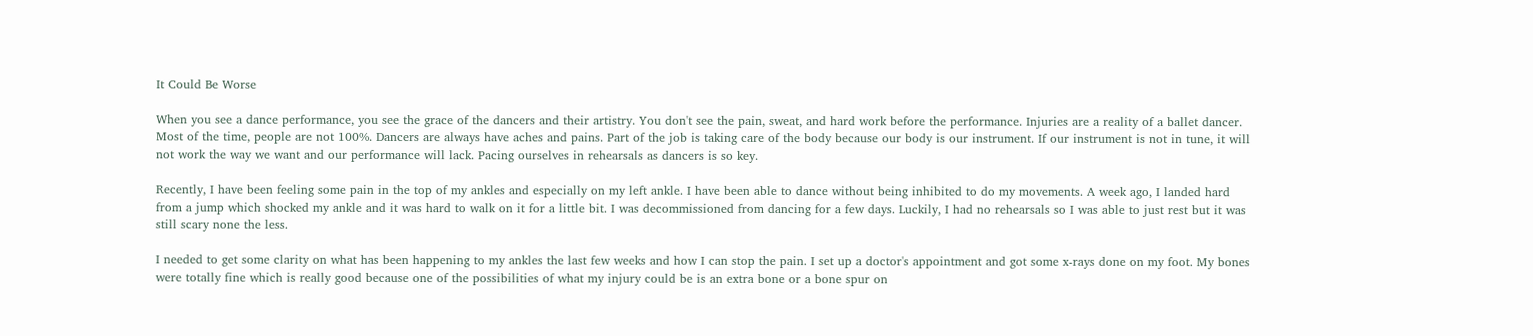It Could Be Worse

When you see a dance performance, you see the grace of the dancers and their artistry. You don't see the pain, sweat, and hard work before the performance. Injuries are a reality of a ballet dancer. Most of the time, people are not 100%. Dancers are always have aches and pains. Part of the job is taking care of the body because our body is our instrument. If our instrument is not in tune, it will not work the way we want and our performance will lack. Pacing ourselves in rehearsals as dancers is so key.

Recently, I have been feeling some pain in the top of my ankles and especially on my left ankle. I have been able to dance without being inhibited to do my movements. A week ago, I landed hard from a jump which shocked my ankle and it was hard to walk on it for a little bit. I was decommissioned from dancing for a few days. Luckily, I had no rehearsals so I was able to just rest but it was still scary none the less.

I needed to get some clarity on what has been happening to my ankles the last few weeks and how I can stop the pain. I set up a doctor's appointment and got some x-rays done on my foot. My bones were totally fine which is really good because one of the possibilities of what my injury could be is an extra bone or a bone spur on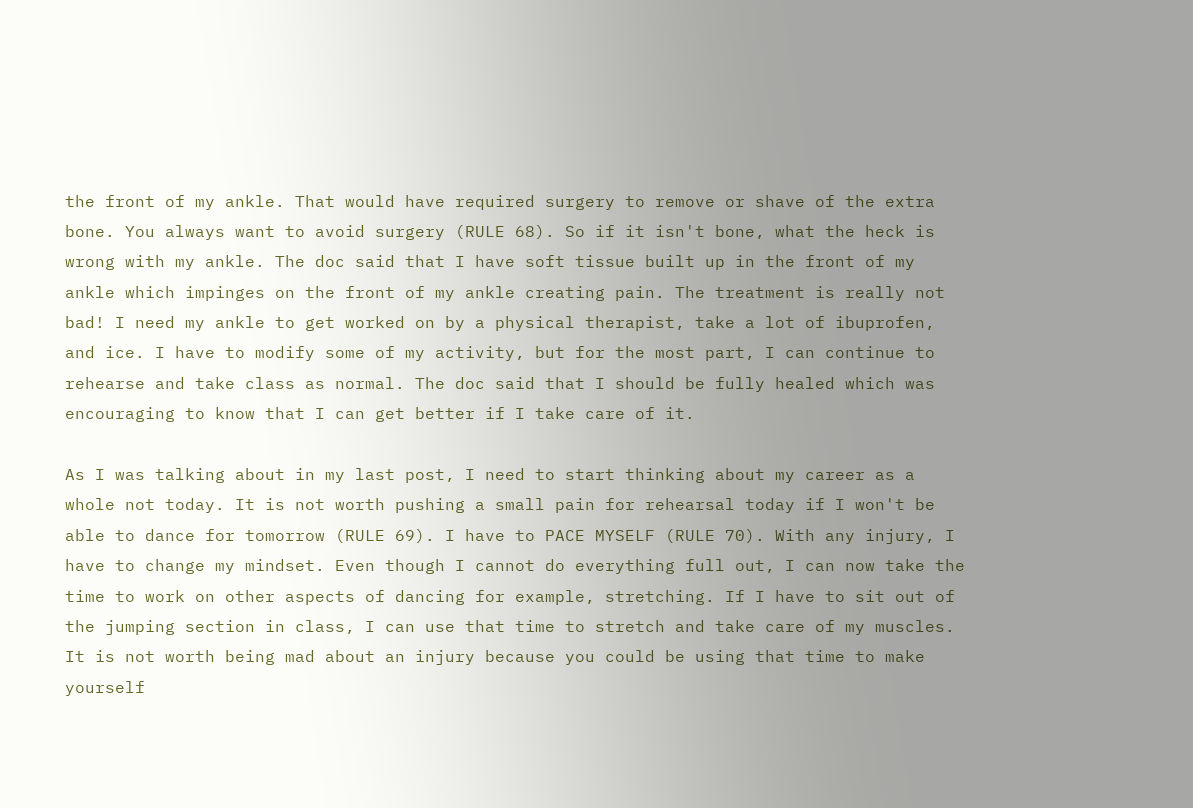the front of my ankle. That would have required surgery to remove or shave of the extra bone. You always want to avoid surgery (RULE 68). So if it isn't bone, what the heck is wrong with my ankle. The doc said that I have soft tissue built up in the front of my ankle which impinges on the front of my ankle creating pain. The treatment is really not bad! I need my ankle to get worked on by a physical therapist, take a lot of ibuprofen, and ice. I have to modify some of my activity, but for the most part, I can continue to rehearse and take class as normal. The doc said that I should be fully healed which was encouraging to know that I can get better if I take care of it.

As I was talking about in my last post, I need to start thinking about my career as a whole not today. It is not worth pushing a small pain for rehearsal today if I won't be able to dance for tomorrow (RULE 69). I have to PACE MYSELF (RULE 70). With any injury, I have to change my mindset. Even though I cannot do everything full out, I can now take the time to work on other aspects of dancing for example, stretching. If I have to sit out of the jumping section in class, I can use that time to stretch and take care of my muscles.  It is not worth being mad about an injury because you could be using that time to make yourself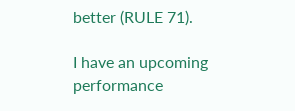better (RULE 71).

I have an upcoming performance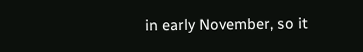in early November, so it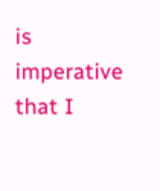is imperative that I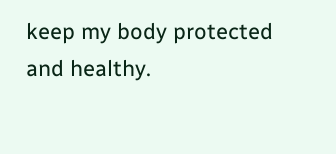keep my body protected and healthy.